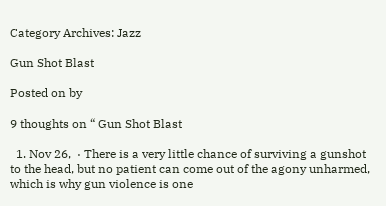Category Archives: Jazz

Gun Shot Blast

Posted on by

9 thoughts on “ Gun Shot Blast

  1. Nov 26,  · There is a very little chance of surviving a gunshot to the head, but no patient can come out of the agony unharmed, which is why gun violence is one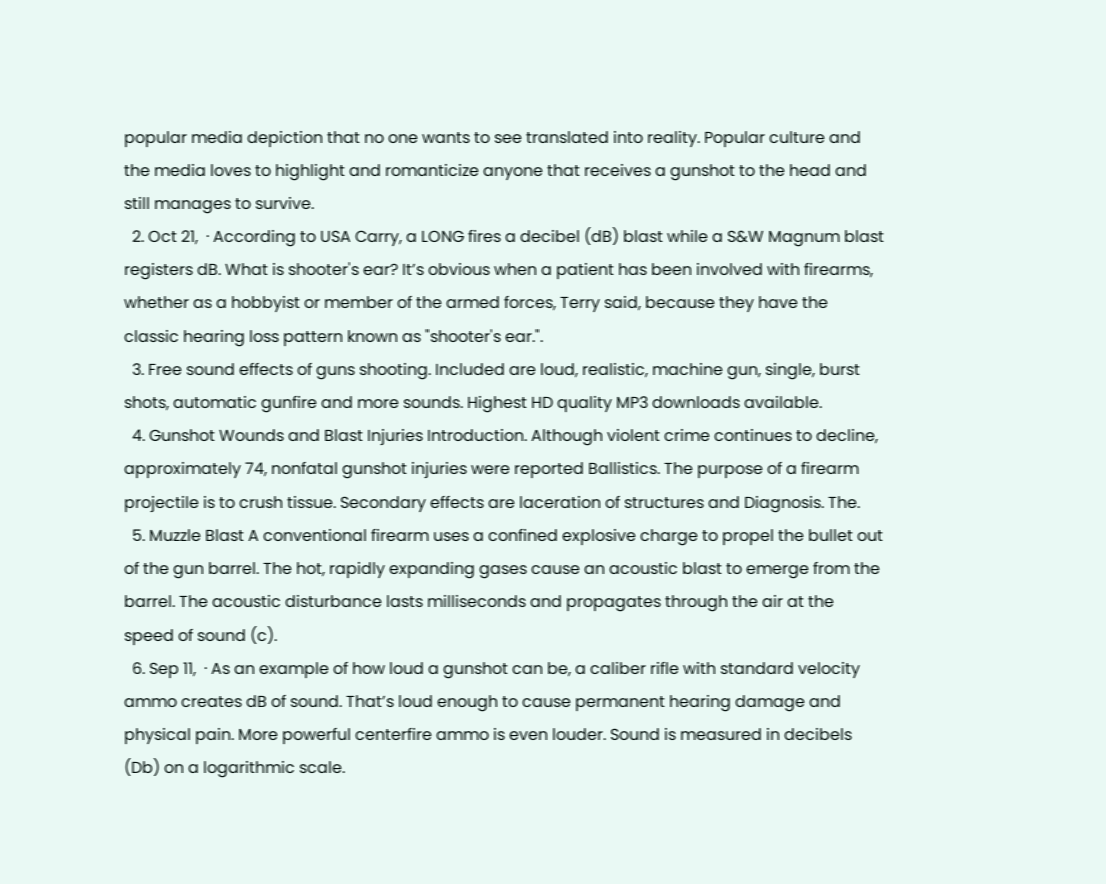popular media depiction that no one wants to see translated into reality. Popular culture and the media loves to highlight and romanticize anyone that receives a gunshot to the head and still manages to survive.
  2. Oct 21,  · According to USA Carry, a LONG fires a decibel (dB) blast while a S&W Magnum blast registers dB. What is shooter's ear? It’s obvious when a patient has been involved with firearms, whether as a hobbyist or member of the armed forces, Terry said, because they have the classic hearing loss pattern known as "shooter's ear.".
  3. Free sound effects of guns shooting. Included are loud, realistic, machine gun, single, burst shots, automatic gunfire and more sounds. Highest HD quality MP3 downloads available.
  4. Gunshot Wounds and Blast Injuries Introduction. Although violent crime continues to decline, approximately 74, nonfatal gunshot injuries were reported Ballistics. The purpose of a firearm projectile is to crush tissue. Secondary effects are laceration of structures and Diagnosis. The.
  5. Muzzle Blast A conventional firearm uses a confined explosive charge to propel the bullet out of the gun barrel. The hot, rapidly expanding gases cause an acoustic blast to emerge from the barrel. The acoustic disturbance lasts milliseconds and propagates through the air at the speed of sound (c).
  6. Sep 11,  · As an example of how loud a gunshot can be, a caliber rifle with standard velocity ammo creates dB of sound. That’s loud enough to cause permanent hearing damage and physical pain. More powerful centerfire ammo is even louder. Sound is measured in decibels (Db) on a logarithmic scale.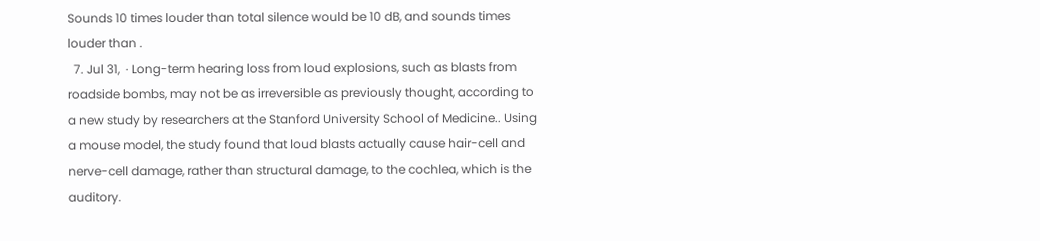Sounds 10 times louder than total silence would be 10 dB, and sounds times louder than .
  7. Jul 31,  · Long-term hearing loss from loud explosions, such as blasts from roadside bombs, may not be as irreversible as previously thought, according to a new study by researchers at the Stanford University School of Medicine.. Using a mouse model, the study found that loud blasts actually cause hair-cell and nerve-cell damage, rather than structural damage, to the cochlea, which is the auditory.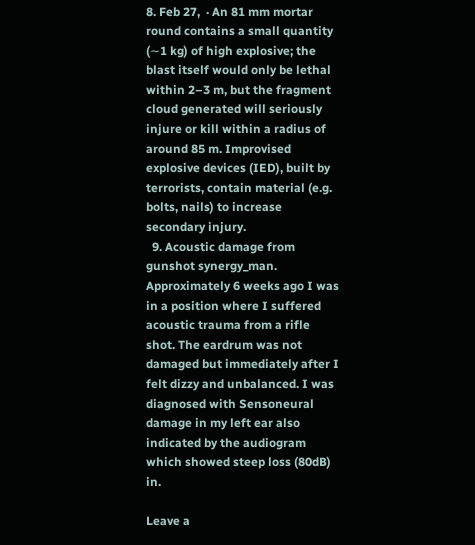8. Feb 27,  · An 81 mm mortar round contains a small quantity (∼1 kg) of high explosive; the blast itself would only be lethal within 2–3 m, but the fragment cloud generated will seriously injure or kill within a radius of around 85 m. Improvised explosive devices (IED), built by terrorists, contain material (e.g. bolts, nails) to increase secondary injury.
  9. Acoustic damage from gunshot synergy_man. Approximately 6 weeks ago I was in a position where I suffered acoustic trauma from a rifle shot. The eardrum was not damaged but immediately after I felt dizzy and unbalanced. I was diagnosed with Sensoneural damage in my left ear also indicated by the audiogram which showed steep loss (80dB) in.

Leave a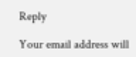Reply

Your email address will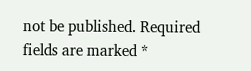not be published. Required fields are marked *